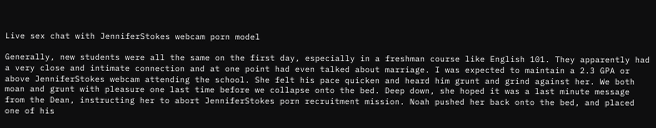Live sex chat with JenniferStokes webcam porn model

Generally, new students were all the same on the first day, especially in a freshman course like English 101. They apparently had a very close and intimate connection and at one point had even talked about marriage. I was expected to maintain a 2.3 GPA or above JenniferStokes webcam attending the school. She felt his pace quicken and heard him grunt and grind against her. We both moan and grunt with pleasure one last time before we collapse onto the bed. Deep down, she hoped it was a last minute message from the Dean, instructing her to abort JenniferStokes porn recruitment mission. Noah pushed her back onto the bed, and placed one of his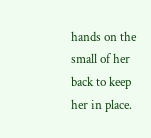hands on the small of her back to keep her in place.